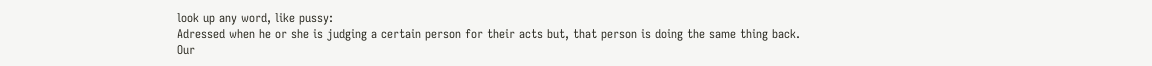look up any word, like pussy:
Adressed when he or she is judging a certain person for their acts but, that person is doing the same thing back.
Our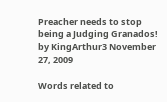Preacher needs to stop being a Judging Granados!
by KingArthur3 November 27, 2009

Words related to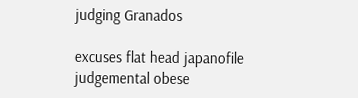judging Granados

excuses flat head japanofile judgemental obese